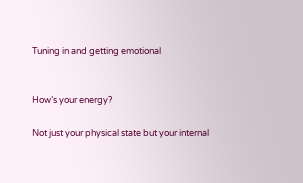Tuning in and getting emotional


How’s your energy?

Not just your physical state but your internal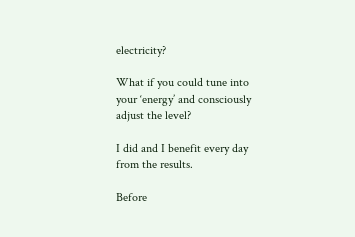electricity?

What if you could tune into your ‘energy’ and consciously adjust the level?

I did and I benefit every day from the results.

Before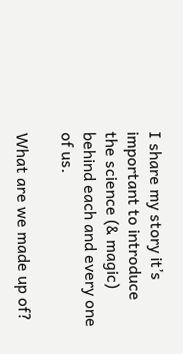I share my story it’s important to introduce the science (& magic) behind each and every one of us.

What are we made up of?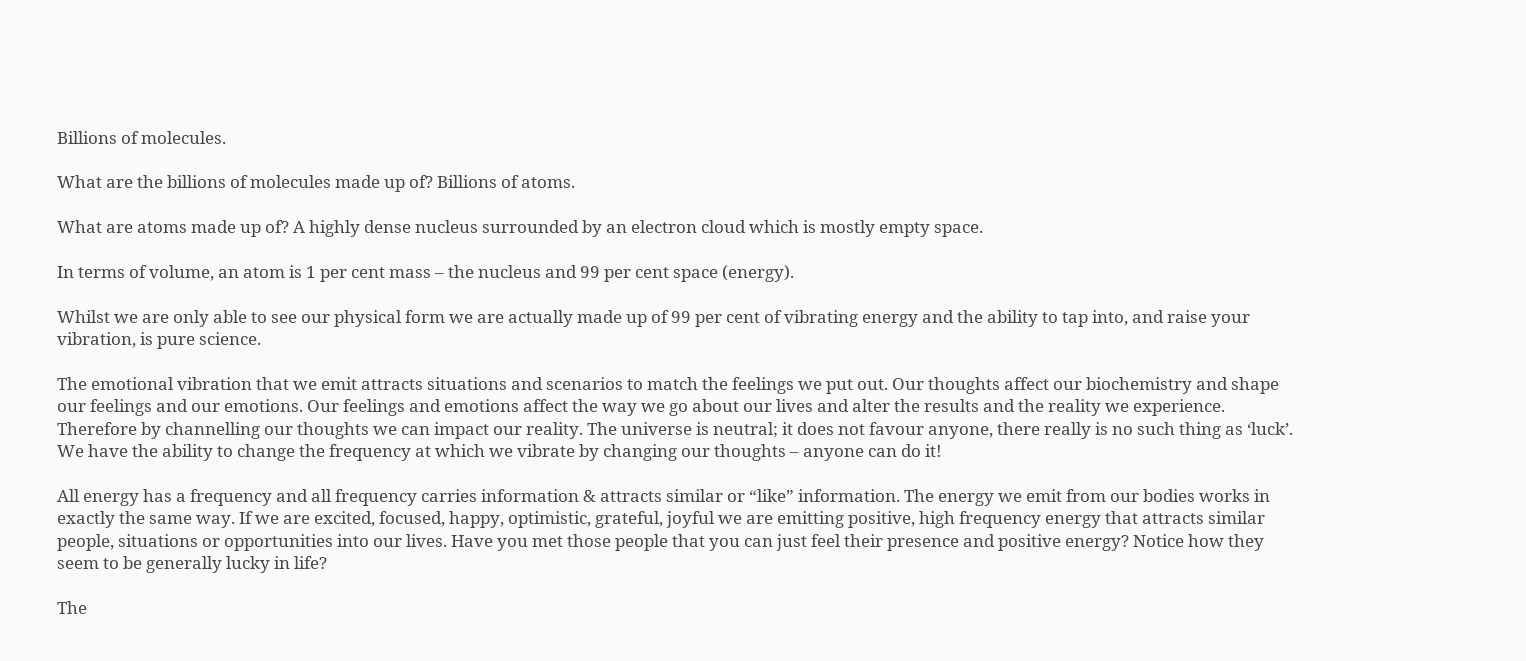Billions of molecules.

What are the billions of molecules made up of? Billions of atoms.

What are atoms made up of? A highly dense nucleus surrounded by an electron cloud which is mostly empty space.

In terms of volume, an atom is 1 per cent mass – the nucleus and 99 per cent space (energy).

Whilst we are only able to see our physical form we are actually made up of 99 per cent of vibrating energy and the ability to tap into, and raise your vibration, is pure science.

The emotional vibration that we emit attracts situations and scenarios to match the feelings we put out. Our thoughts affect our biochemistry and shape our feelings and our emotions. Our feelings and emotions affect the way we go about our lives and alter the results and the reality we experience. Therefore by channelling our thoughts we can impact our reality. The universe is neutral; it does not favour anyone, there really is no such thing as ‘luck’. We have the ability to change the frequency at which we vibrate by changing our thoughts – anyone can do it!

All energy has a frequency and all frequency carries information & attracts similar or “like” information. The energy we emit from our bodies works in exactly the same way. If we are excited, focused, happy, optimistic, grateful, joyful we are emitting positive, high frequency energy that attracts similar people, situations or opportunities into our lives. Have you met those people that you can just feel their presence and positive energy? Notice how they seem to be generally lucky in life?

The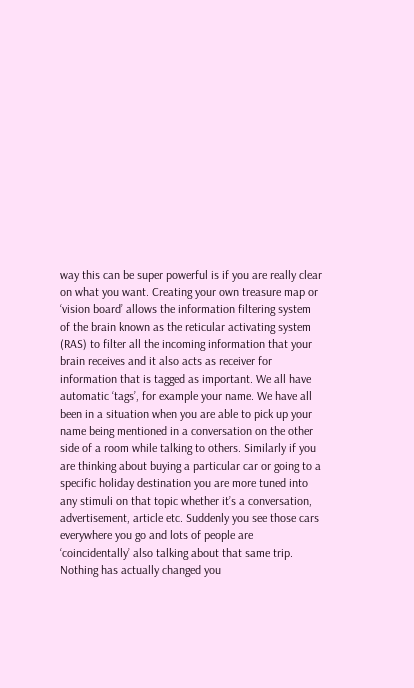way this can be super powerful is if you are really clear on what you want. Creating your own treasure map or ‘vision board’ allows the information filtering system of the brain known as the reticular activating system (RAS) to filter all the incoming information that your brain receives and it also acts as receiver for information that is tagged as important. We all have automatic ‘tags’, for example your name. We have all been in a situation when you are able to pick up your name being mentioned in a conversation on the other side of a room while talking to others. Similarly if you are thinking about buying a particular car or going to a specific holiday destination you are more tuned into any stimuli on that topic whether it’s a conversation, advertisement, article etc. Suddenly you see those cars everywhere you go and lots of people are ‘coincidentally’ also talking about that same trip. Nothing has actually changed you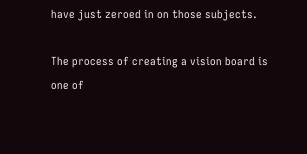have just zeroed in on those subjects.

The process of creating a vision board is one of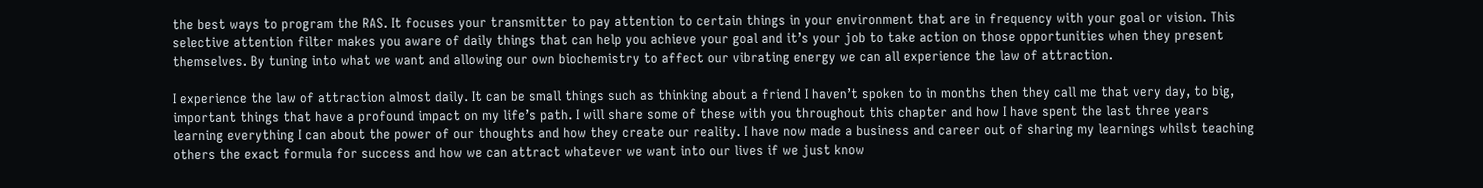the best ways to program the RAS. It focuses your transmitter to pay attention to certain things in your environment that are in frequency with your goal or vision. This selective attention filter makes you aware of daily things that can help you achieve your goal and it’s your job to take action on those opportunities when they present themselves. By tuning into what we want and allowing our own biochemistry to affect our vibrating energy we can all experience the law of attraction.

I experience the law of attraction almost daily. It can be small things such as thinking about a friend I haven’t spoken to in months then they call me that very day, to big, important things that have a profound impact on my life’s path. I will share some of these with you throughout this chapter and how I have spent the last three years learning everything I can about the power of our thoughts and how they create our reality. I have now made a business and career out of sharing my learnings whilst teaching others the exact formula for success and how we can attract whatever we want into our lives if we just know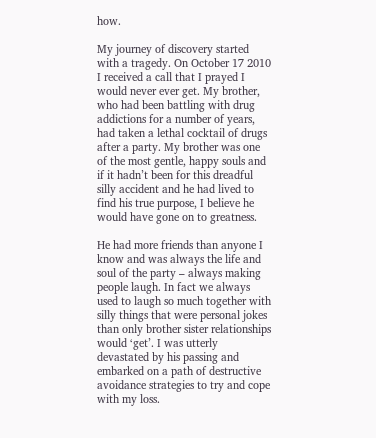how.

My journey of discovery started with a tragedy. On October 17 2010 I received a call that I prayed I would never ever get. My brother, who had been battling with drug addictions for a number of years, had taken a lethal cocktail of drugs after a party. My brother was one of the most gentle, happy souls and if it hadn’t been for this dreadful silly accident and he had lived to find his true purpose, I believe he would have gone on to greatness.

He had more friends than anyone I know and was always the life and soul of the party – always making people laugh. In fact we always used to laugh so much together with silly things that were personal jokes than only brother sister relationships would ‘get’. I was utterly devastated by his passing and embarked on a path of destructive avoidance strategies to try and cope with my loss.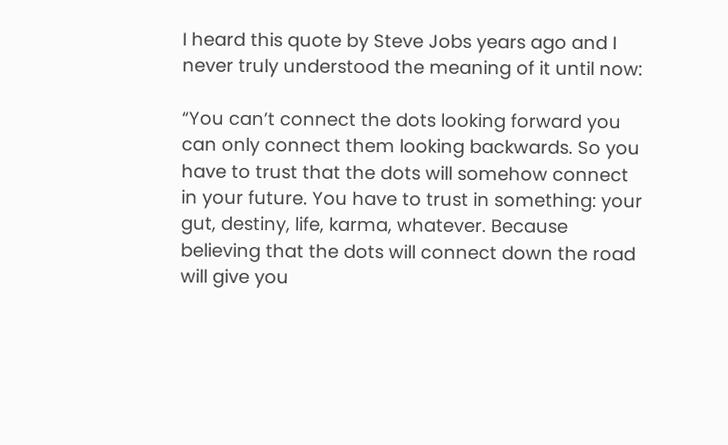I heard this quote by Steve Jobs years ago and I never truly understood the meaning of it until now:

“You can’t connect the dots looking forward you can only connect them looking backwards. So you have to trust that the dots will somehow connect in your future. You have to trust in something: your gut, destiny, life, karma, whatever. Because believing that the dots will connect down the road will give you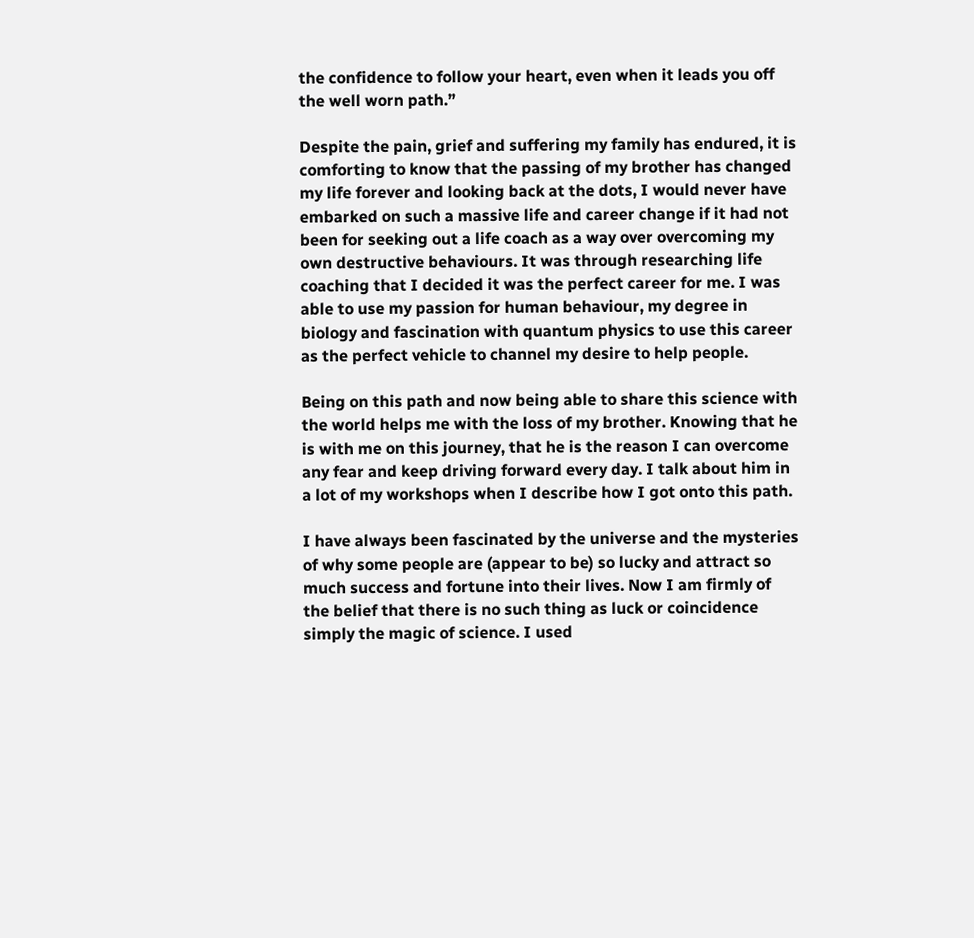the confidence to follow your heart, even when it leads you off the well worn path.”

Despite the pain, grief and suffering my family has endured, it is comforting to know that the passing of my brother has changed my life forever and looking back at the dots, I would never have embarked on such a massive life and career change if it had not been for seeking out a life coach as a way over overcoming my own destructive behaviours. It was through researching life coaching that I decided it was the perfect career for me. I was able to use my passion for human behaviour, my degree in biology and fascination with quantum physics to use this career as the perfect vehicle to channel my desire to help people.

Being on this path and now being able to share this science with the world helps me with the loss of my brother. Knowing that he is with me on this journey, that he is the reason I can overcome any fear and keep driving forward every day. I talk about him in a lot of my workshops when I describe how I got onto this path.

I have always been fascinated by the universe and the mysteries of why some people are (appear to be) so lucky and attract so much success and fortune into their lives. Now I am firmly of the belief that there is no such thing as luck or coincidence simply the magic of science. I used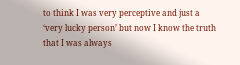to think I was very perceptive and just a ‘very lucky person’ but now I know the truth that I was always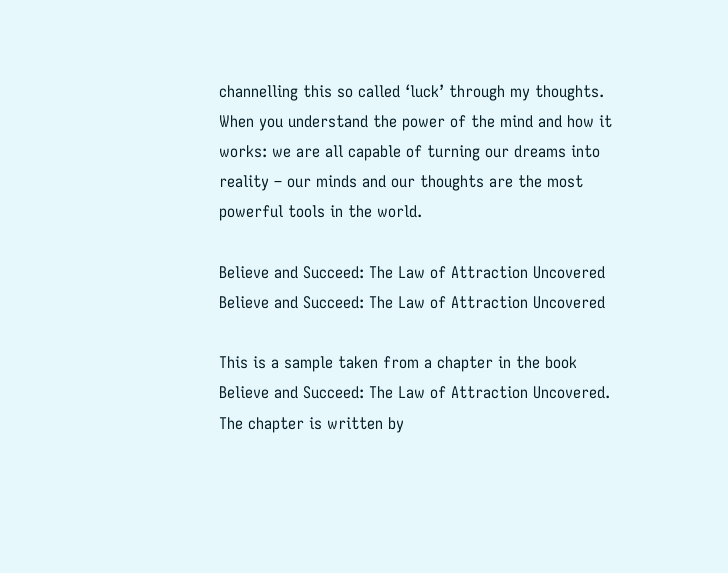channelling this so called ‘luck’ through my thoughts. When you understand the power of the mind and how it works: we are all capable of turning our dreams into reality – our minds and our thoughts are the most powerful tools in the world.

Believe and Succeed: The Law of Attraction Uncovered
Believe and Succeed: The Law of Attraction Uncovered

This is a sample taken from a chapter in the book Believe and Succeed: The Law of Attraction Uncovered. The chapter is written by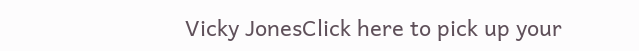Vicky JonesClick here to pick up your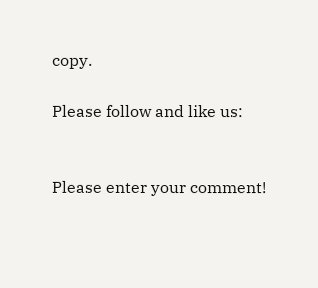copy.

Please follow and like us:


Please enter your comment!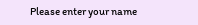Please enter your name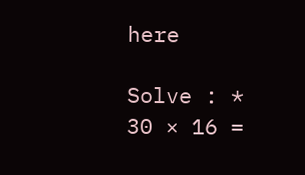here

Solve : *
30 × 16 =